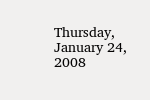Thursday, January 24, 2008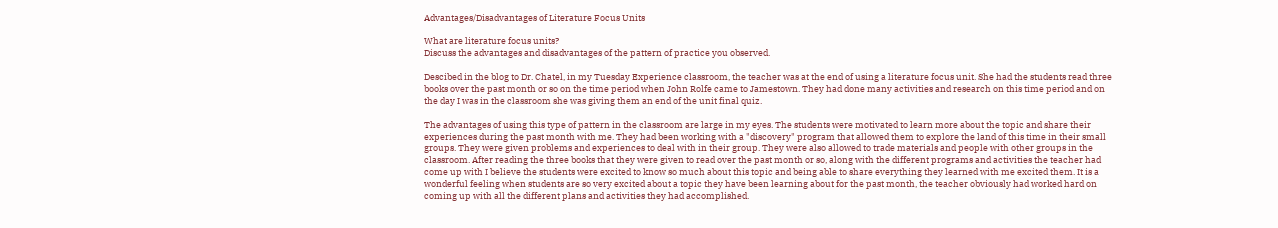Advantages/Disadvantages of Literature Focus Units

What are literature focus units?
Discuss the advantages and disadvantages of the pattern of practice you observed.

Descibed in the blog to Dr. Chatel, in my Tuesday Experience classroom, the teacher was at the end of using a literature focus unit. She had the students read three books over the past month or so on the time period when John Rolfe came to Jamestown. They had done many activities and research on this time period and on the day I was in the classroom she was giving them an end of the unit final quiz.

The advantages of using this type of pattern in the classroom are large in my eyes. The students were motivated to learn more about the topic and share their experiences during the past month with me. They had been working with a "discovery" program that allowed them to explore the land of this time in their small groups. They were given problems and experiences to deal with in their group. They were also allowed to trade materials and people with other groups in the classroom. After reading the three books that they were given to read over the past month or so, along with the different programs and activities the teacher had come up with I believe the students were excited to know so much about this topic and being able to share everything they learned with me excited them. It is a wonderful feeling when students are so very excited about a topic they have been learning about for the past month, the teacher obviously had worked hard on coming up with all the different plans and activities they had accomplished.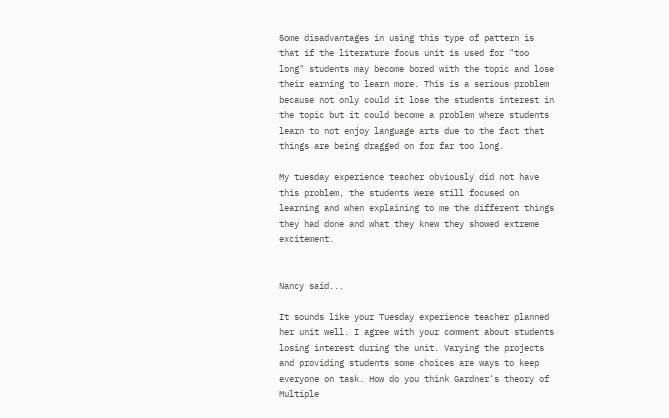Some disadvantages in using this type of pattern is that if the literature focus unit is used for "too long" students may become bored with the topic and lose their earning to learn more. This is a serious problem because not only could it lose the students interest in the topic but it could become a problem where students learn to not enjoy language arts due to the fact that things are being dragged on for far too long.

My tuesday experience teacher obviously did not have this problem, the students were still focused on learning and when explaining to me the different things they had done and what they knew they showed extreme excitement.


Nancy said...

It sounds like your Tuesday experience teacher planned her unit well. I agree with your comment about students losing interest during the unit. Varying the projects and providing students some choices are ways to keep everyone on task. How do you think Gardner's theory of Multiple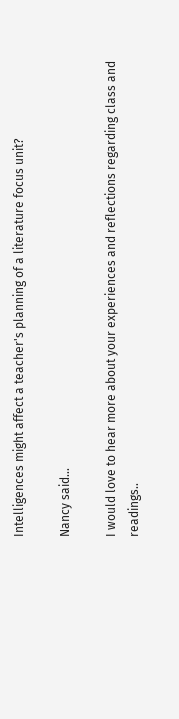Intelligences might affect a teacher's planning of a literature focus unit?

Nancy said...

I would love to hear more about your experiences and reflections regarding class and readings..